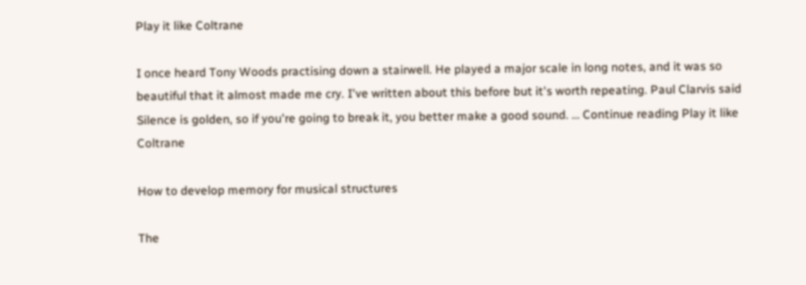Play it like Coltrane

I once heard Tony Woods practising down a stairwell. He played a major scale in long notes, and it was so beautiful that it almost made me cry. I've written about this before but it's worth repeating. Paul Clarvis said Silence is golden, so if you're going to break it, you better make a good sound. … Continue reading Play it like Coltrane

How to develop memory for musical structures

The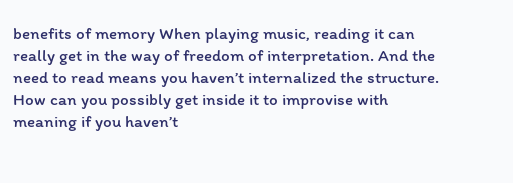benefits of memory When playing music, reading it can really get in the way of freedom of interpretation. And the need to read means you haven’t internalized the structure. How can you possibly get inside it to improvise with meaning if you haven’t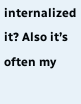internalized it? Also it’s often my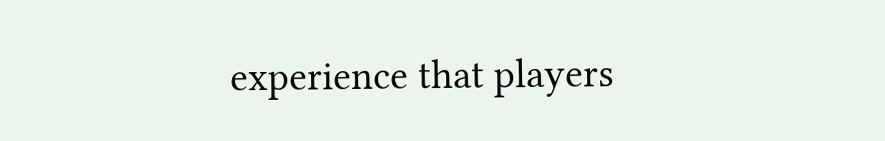experience that players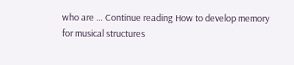who are … Continue reading How to develop memory for musical structures